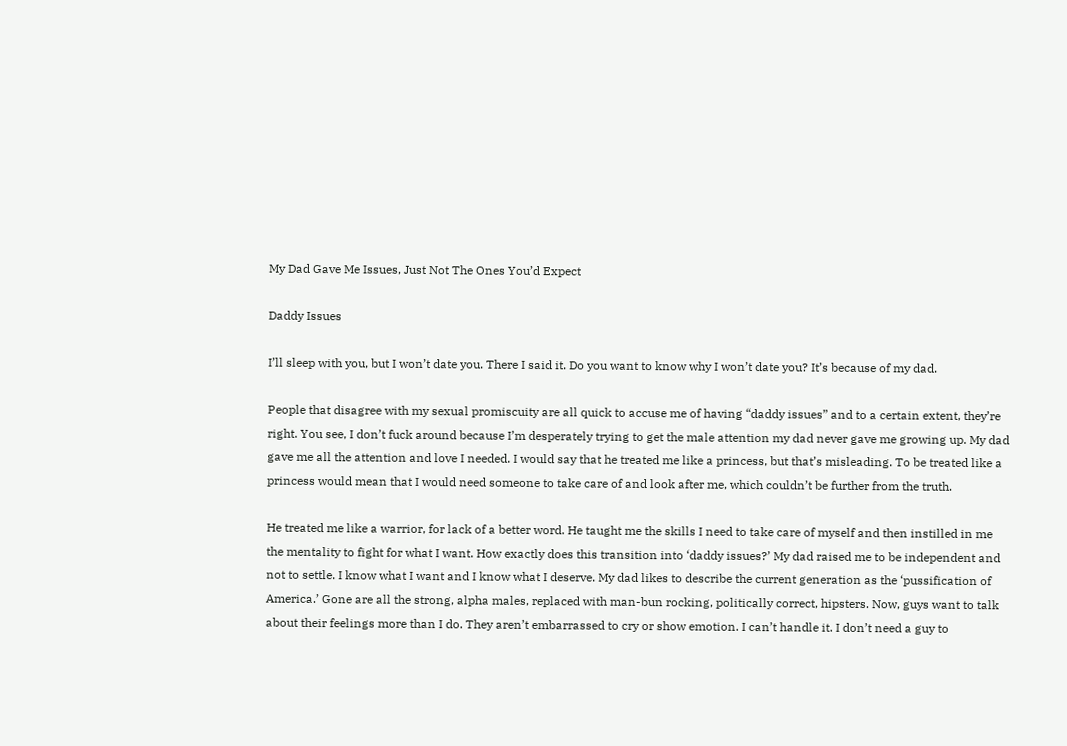My Dad Gave Me Issues, Just Not The Ones You’d Expect

Daddy Issues

I’ll sleep with you, but I won’t date you. There I said it. Do you want to know why I won’t date you? It’s because of my dad.

People that disagree with my sexual promiscuity are all quick to accuse me of having “daddy issues” and to a certain extent, they’re right. You see, I don’t fuck around because I’m desperately trying to get the male attention my dad never gave me growing up. My dad gave me all the attention and love I needed. I would say that he treated me like a princess, but that’s misleading. To be treated like a princess would mean that I would need someone to take care of and look after me, which couldn’t be further from the truth.

He treated me like a warrior, for lack of a better word. He taught me the skills I need to take care of myself and then instilled in me the mentality to fight for what I want. How exactly does this transition into ‘daddy issues?’ My dad raised me to be independent and not to settle. I know what I want and I know what I deserve. My dad likes to describe the current generation as the ‘pussification of America.’ Gone are all the strong, alpha males, replaced with man-bun rocking, politically correct, hipsters. Now, guys want to talk about their feelings more than I do. They aren’t embarrassed to cry or show emotion. I can’t handle it. I don’t need a guy to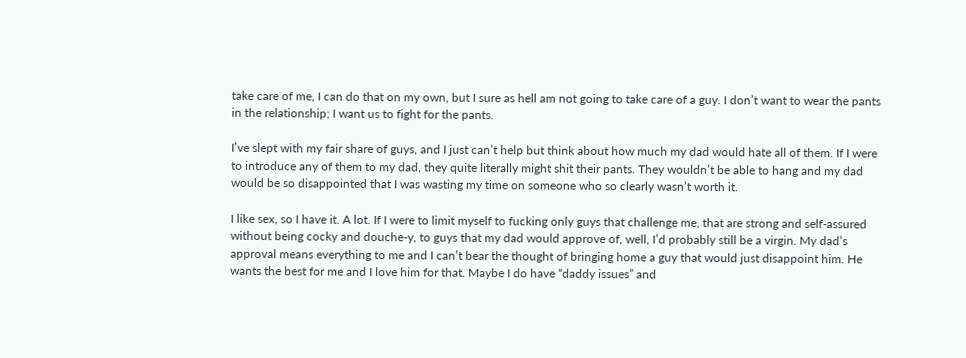take care of me, I can do that on my own, but I sure as hell am not going to take care of a guy. I don’t want to wear the pants in the relationship; I want us to fight for the pants.

I’ve slept with my fair share of guys, and I just can’t help but think about how much my dad would hate all of them. If I were to introduce any of them to my dad, they quite literally might shit their pants. They wouldn’t be able to hang and my dad would be so disappointed that I was wasting my time on someone who so clearly wasn’t worth it.

I like sex, so I have it. A lot. If I were to limit myself to fucking only guys that challenge me, that are strong and self-assured without being cocky and douche-y, to guys that my dad would approve of, well, I’d probably still be a virgin. My dad’s approval means everything to me and I can’t bear the thought of bringing home a guy that would just disappoint him. He wants the best for me and I love him for that. Maybe I do have “daddy issues” and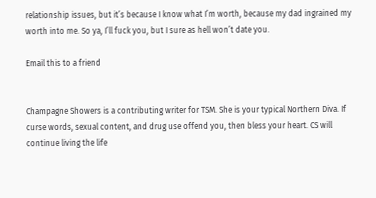relationship issues, but it’s because I know what I’m worth, because my dad ingrained my worth into me. So ya, I’ll fuck you, but I sure as hell won’t date you.

Email this to a friend


Champagne Showers is a contributing writer for TSM. She is your typical Northern Diva. If curse words, sexual content, and drug use offend you, then bless your heart. CS will continue living the life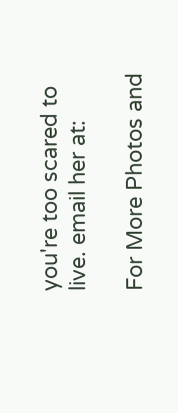you're too scared to live. email her at:

For More Photos and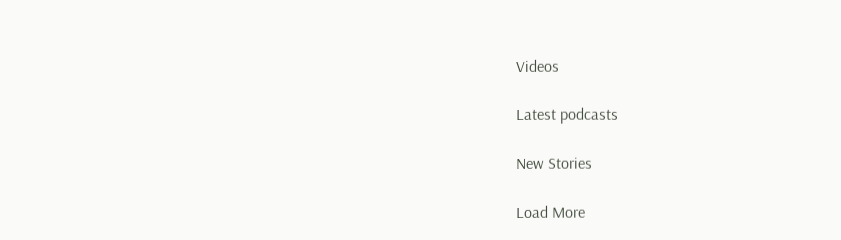Videos

Latest podcasts

New Stories

Load More